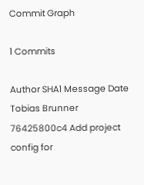Commit Graph

1 Commits

Author SHA1 Message Date
Tobias Brunner 76425800c4 Add project config for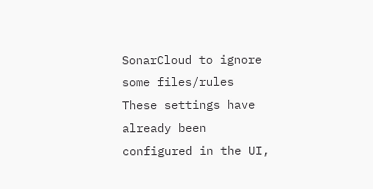SonarCloud to ignore some files/rules
These settings have already been configured in the UI,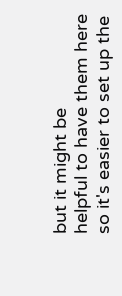but it might be
helpful to have them here so it's easier to set up the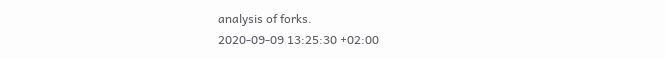analysis of forks.
2020-09-09 13:25:30 +02:00